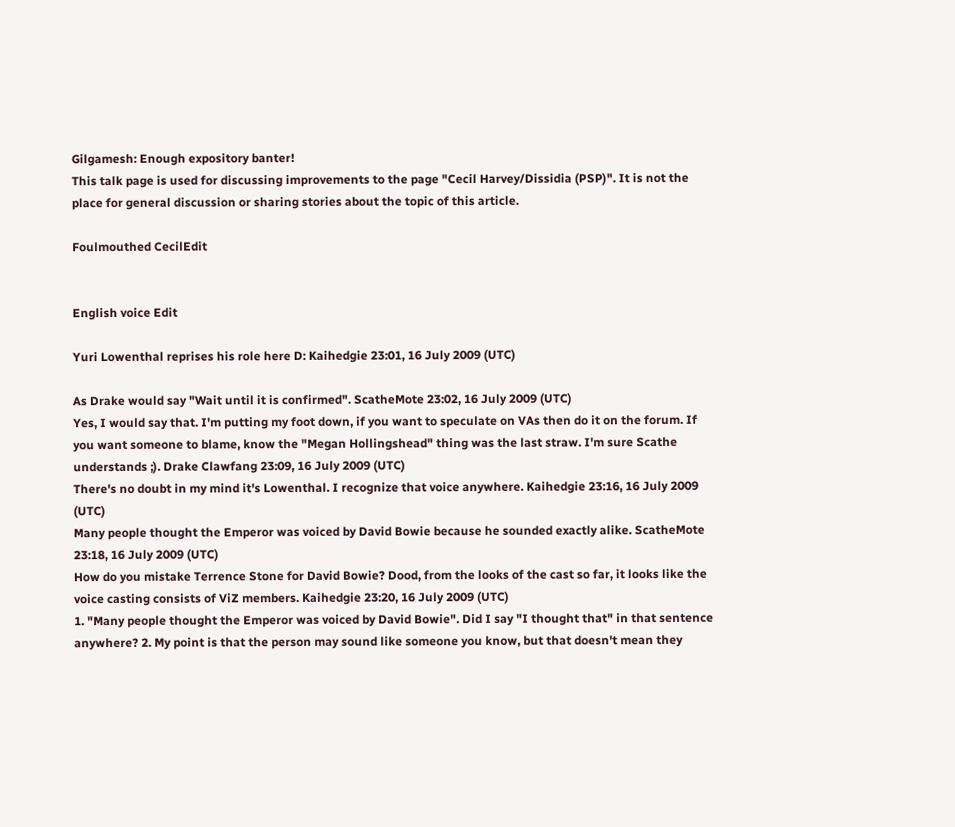Gilgamesh: Enough expository banter!
This talk page is used for discussing improvements to the page "Cecil Harvey/Dissidia (PSP)". It is not the place for general discussion or sharing stories about the topic of this article.

Foulmouthed CecilEdit


English voice Edit

Yuri Lowenthal reprises his role here D: Kaihedgie 23:01, 16 July 2009 (UTC)

As Drake would say "Wait until it is confirmed". ScatheMote 23:02, 16 July 2009 (UTC)
Yes, I would say that. I'm putting my foot down, if you want to speculate on VAs then do it on the forum. If you want someone to blame, know the "Megan Hollingshead" thing was the last straw. I'm sure Scathe understands ;). Drake Clawfang 23:09, 16 July 2009 (UTC)
There's no doubt in my mind it's Lowenthal. I recognize that voice anywhere. Kaihedgie 23:16, 16 July 2009 (UTC)
Many people thought the Emperor was voiced by David Bowie because he sounded exactly alike. ScatheMote 23:18, 16 July 2009 (UTC)
How do you mistake Terrence Stone for David Bowie? Dood, from the looks of the cast so far, it looks like the voice casting consists of ViZ members. Kaihedgie 23:20, 16 July 2009 (UTC)
1. "Many people thought the Emperor was voiced by David Bowie". Did I say "I thought that" in that sentence anywhere? 2. My point is that the person may sound like someone you know, but that doesn't mean they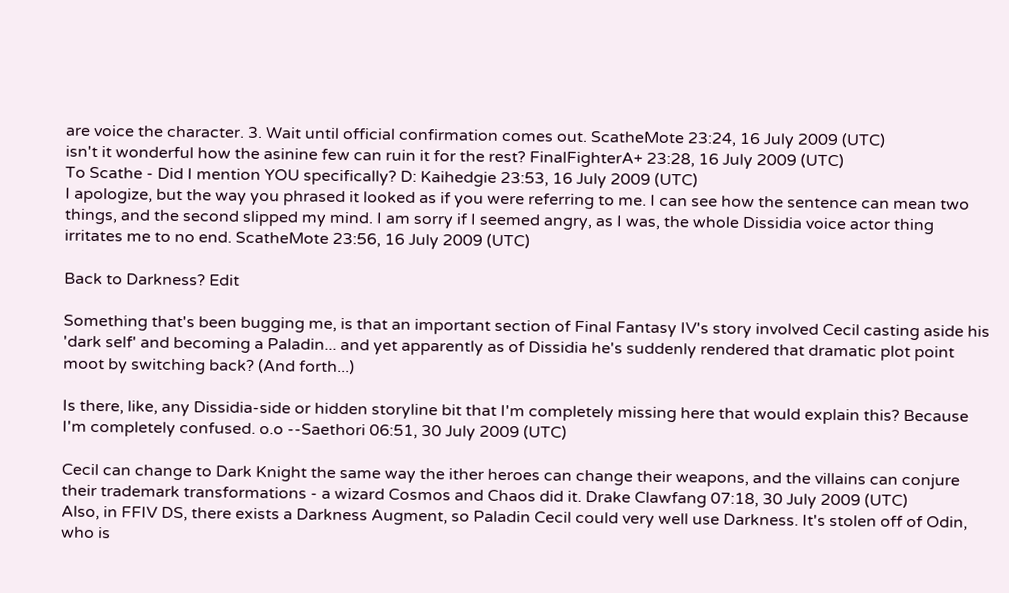are voice the character. 3. Wait until official confirmation comes out. ScatheMote 23:24, 16 July 2009 (UTC)
isn't it wonderful how the asinine few can ruin it for the rest? FinalFighterA+ 23:28, 16 July 2009 (UTC)
To Scathe - Did I mention YOU specifically? D: Kaihedgie 23:53, 16 July 2009 (UTC)
I apologize, but the way you phrased it looked as if you were referring to me. I can see how the sentence can mean two things, and the second slipped my mind. I am sorry if I seemed angry, as I was, the whole Dissidia voice actor thing irritates me to no end. ScatheMote 23:56, 16 July 2009 (UTC)

Back to Darkness? Edit

Something that's been bugging me, is that an important section of Final Fantasy IV's story involved Cecil casting aside his 'dark self' and becoming a Paladin... and yet apparently as of Dissidia he's suddenly rendered that dramatic plot point moot by switching back? (And forth...)

Is there, like, any Dissidia-side or hidden storyline bit that I'm completely missing here that would explain this? Because I'm completely confused. o.o --Saethori 06:51, 30 July 2009 (UTC)

Cecil can change to Dark Knight the same way the ither heroes can change their weapons, and the villains can conjure their trademark transformations - a wizard Cosmos and Chaos did it. Drake Clawfang 07:18, 30 July 2009 (UTC)
Also, in FFIV DS, there exists a Darkness Augment, so Paladin Cecil could very well use Darkness. It's stolen off of Odin, who is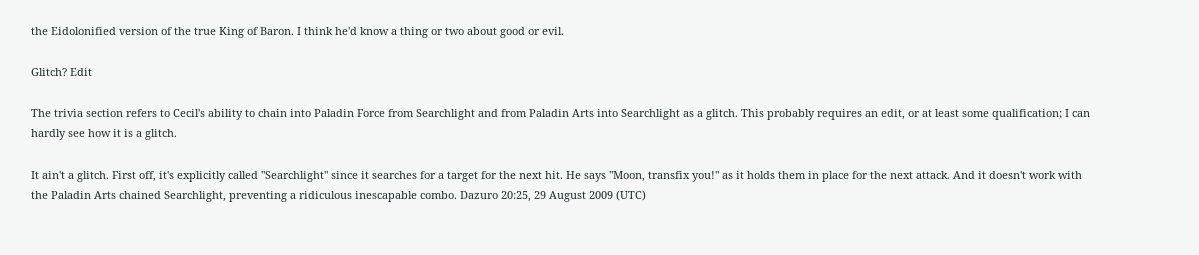the Eidolonified version of the true King of Baron. I think he'd know a thing or two about good or evil.

Glitch? Edit

The trivia section refers to Cecil's ability to chain into Paladin Force from Searchlight and from Paladin Arts into Searchlight as a glitch. This probably requires an edit, or at least some qualification; I can hardly see how it is a glitch.

It ain't a glitch. First off, it's explicitly called "Searchlight" since it searches for a target for the next hit. He says "Moon, transfix you!" as it holds them in place for the next attack. And it doesn't work with the Paladin Arts chained Searchlight, preventing a ridiculous inescapable combo. Dazuro 20:25, 29 August 2009 (UTC)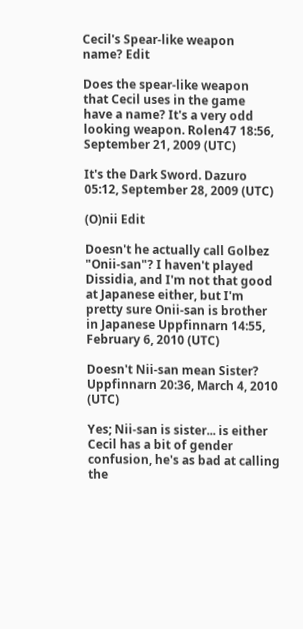Cecil's Spear-like weapon name? Edit

Does the spear-like weapon that Cecil uses in the game have a name? It's a very odd looking weapon. Rolen47 18:56, September 21, 2009 (UTC)

It's the Dark Sword. Dazuro 05:12, September 28, 2009 (UTC)

(O)nii Edit

Doesn't he actually call Golbez "Onii-san"? I haven't played Dissidia, and I'm not that good at Japanese either, but I'm pretty sure Onii-san is brother in Japanese Uppfinnarn 14:55, February 6, 2010 (UTC)

Doesn't Nii-san mean Sister? Uppfinnarn 20:36, March 4, 2010 (UTC)

Yes; Nii-san is sister... is either Cecil has a bit of gender confusion, he's as bad at calling the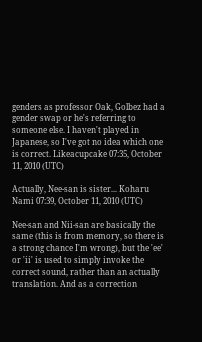genders as professor Oak, Golbez had a gender swap or he's referring to someone else. I haven't played in Japanese, so I've got no idea which one is correct. Likeacupcake 07:35, October 11, 2010 (UTC)

Actually, Nee-san is sister... Koharu Nami 07:39, October 11, 2010 (UTC)

Nee-san and Nii-san are basically the same (this is from memory, so there is a strong chance I'm wrong), but the 'ee' or 'ii' is used to simply invoke the correct sound, rather than an actually translation. And as a correction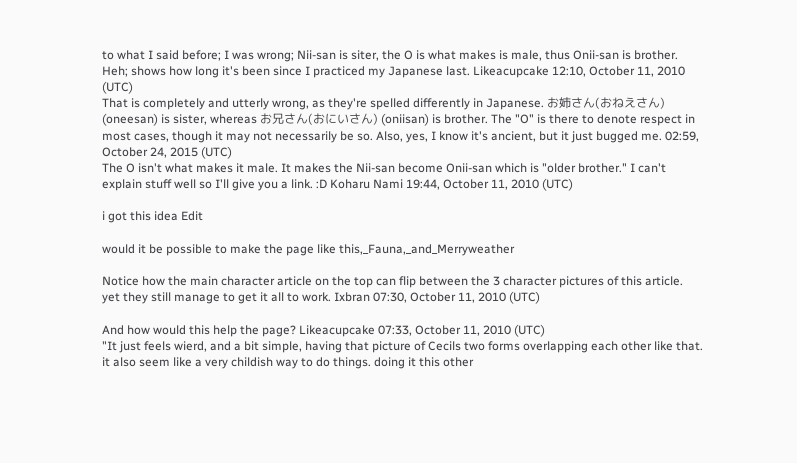to what I said before; I was wrong; Nii-san is siter, the O is what makes is male, thus Onii-san is brother.
Heh; shows how long it's been since I practiced my Japanese last. Likeacupcake 12:10, October 11, 2010 (UTC)
That is completely and utterly wrong, as they're spelled differently in Japanese. お姉さん(おねえさん) (oneesan) is sister, whereas お兄さん(おにいさん) (oniisan) is brother. The "O" is there to denote respect in most cases, though it may not necessarily be so. Also, yes, I know it's ancient, but it just bugged me. 02:59, October 24, 2015 (UTC)
The O isn't what makes it male. It makes the Nii-san become Onii-san which is "older brother." I can't explain stuff well so I'll give you a link. :D Koharu Nami 19:44, October 11, 2010 (UTC)

i got this idea Edit

would it be possible to make the page like this,_Fauna,_and_Merryweather

Notice how the main character article on the top can flip between the 3 character pictures of this article. yet they still manage to get it all to work. Ixbran 07:30, October 11, 2010 (UTC)

And how would this help the page? Likeacupcake 07:33, October 11, 2010 (UTC)
"It just feels wierd, and a bit simple, having that picture of Cecils two forms overlapping each other like that. it also seem like a very childish way to do things. doing it this other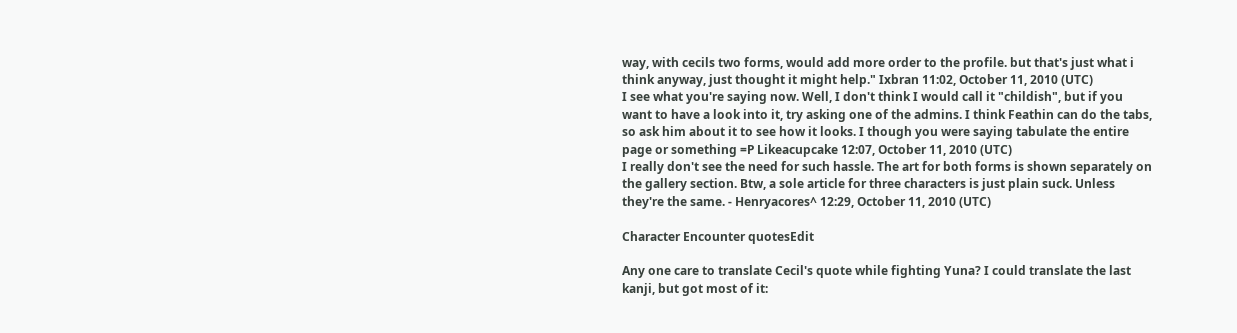way, with cecils two forms, would add more order to the profile. but that's just what i think anyway, just thought it might help." Ixbran 11:02, October 11, 2010 (UTC)
I see what you're saying now. Well, I don't think I would call it "childish", but if you want to have a look into it, try asking one of the admins. I think Feathin can do the tabs, so ask him about it to see how it looks. I though you were saying tabulate the entire page or something =P Likeacupcake 12:07, October 11, 2010 (UTC)
I really don't see the need for such hassle. The art for both forms is shown separately on the gallery section. Btw, a sole article for three characters is just plain suck. Unless they're the same. - Henryacores^ 12:29, October 11, 2010 (UTC)

Character Encounter quotesEdit

Any one care to translate Cecil's quote while fighting Yuna? I could translate the last kanji, but got most of it: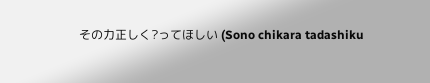その力正しく?ってほしい (Sono chikara tadashiku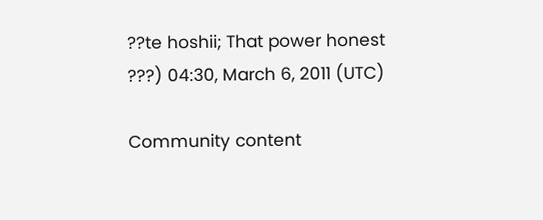??te hoshii; That power honest ???) 04:30, March 6, 2011 (UTC)

Community content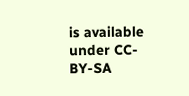is available under CC-BY-SA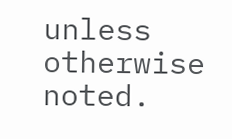unless otherwise noted.